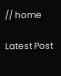// home

Latest Post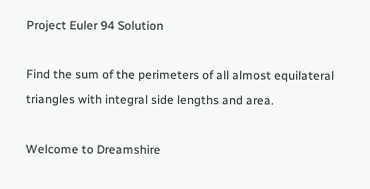Project Euler 94 Solution

Find the sum of the perimeters of all almost equilateral triangles with integral side lengths and area.

Welcome to Dreamshire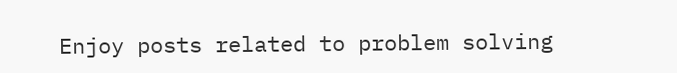Enjoy posts related to problem solving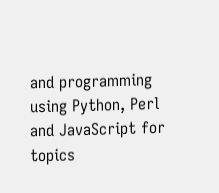and programming using Python, Perl and JavaScript for topics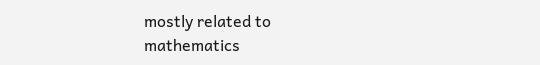mostly related to mathematics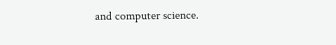and computer science.